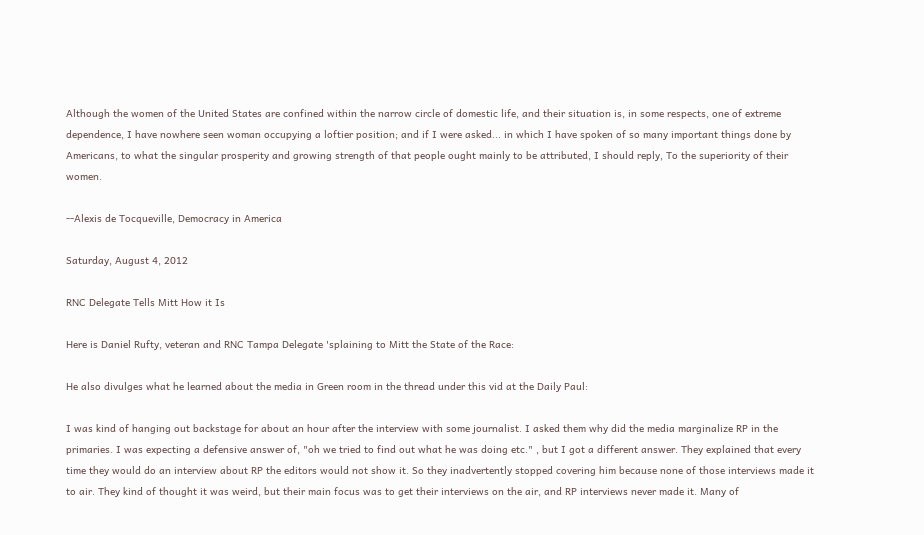Although the women of the United States are confined within the narrow circle of domestic life, and their situation is, in some respects, one of extreme dependence, I have nowhere seen woman occupying a loftier position; and if I were asked... in which I have spoken of so many important things done by Americans, to what the singular prosperity and growing strength of that people ought mainly to be attributed, I should reply, To the superiority of their women.

--Alexis de Tocqueville, Democracy in America

Saturday, August 4, 2012

RNC Delegate Tells Mitt How it Is

Here is Daniel Rufty, veteran and RNC Tampa Delegate 'splaining to Mitt the State of the Race:

He also divulges what he learned about the media in Green room in the thread under this vid at the Daily Paul:

I was kind of hanging out backstage for about an hour after the interview with some journalist. I asked them why did the media marginalize RP in the primaries. I was expecting a defensive answer of, "oh we tried to find out what he was doing etc." , but I got a different answer. They explained that every time they would do an interview about RP the editors would not show it. So they inadvertently stopped covering him because none of those interviews made it to air. They kind of thought it was weird, but their main focus was to get their interviews on the air, and RP interviews never made it. Many of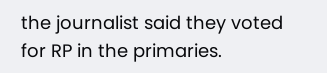the journalist said they voted for RP in the primaries.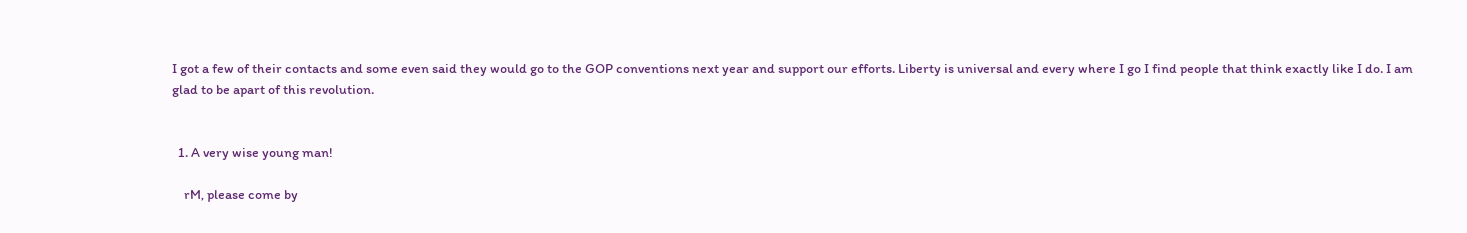I got a few of their contacts and some even said they would go to the GOP conventions next year and support our efforts. Liberty is universal and every where I go I find people that think exactly like I do. I am glad to be apart of this revolution.


  1. A very wise young man!

    rM, please come by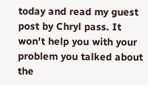today and read my guest post by Chryl pass. It won't help you with your problem you talked about the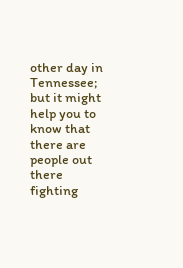other day in Tennessee; but it might help you to know that there are people out there fighting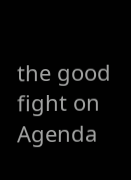the good fight on Agenda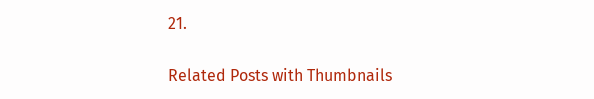21.


Related Posts with Thumbnails